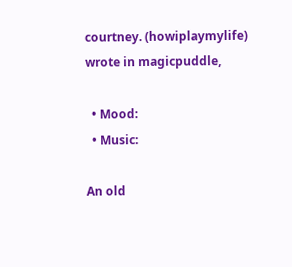courtney. (howiplaymylife) wrote in magicpuddle,

  • Mood:
  • Music:

An old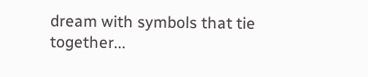dream with symbols that tie together...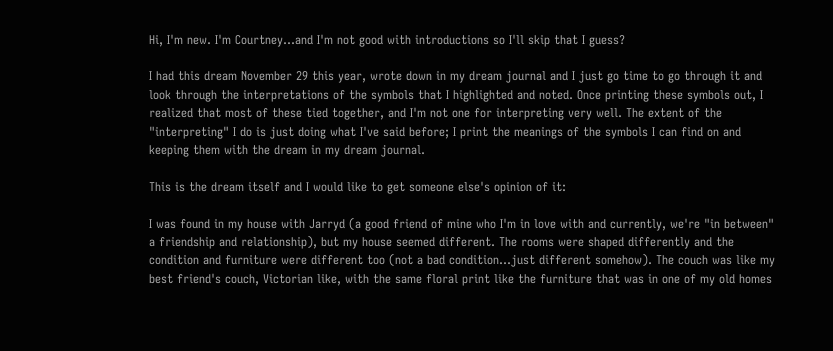Hi, I'm new. I'm Courtney...and I'm not good with introductions so I'll skip that I guess?

I had this dream November 29 this year, wrote down in my dream journal and I just go time to go through it and look through the interpretations of the symbols that I highlighted and noted. Once printing these symbols out, I realized that most of these tied together, and I'm not one for interpreting very well. The extent of the "interpreting" I do is just doing what I've said before; I print the meanings of the symbols I can find on and keeping them with the dream in my dream journal.

This is the dream itself and I would like to get someone else's opinion of it:

I was found in my house with Jarryd (a good friend of mine who I'm in love with and currently, we're "in between" a friendship and relationship), but my house seemed different. The rooms were shaped differently and the condition and furniture were different too (not a bad condition...just different somehow). The couch was like my best friend's couch, Victorian like, with the same floral print like the furniture that was in one of my old homes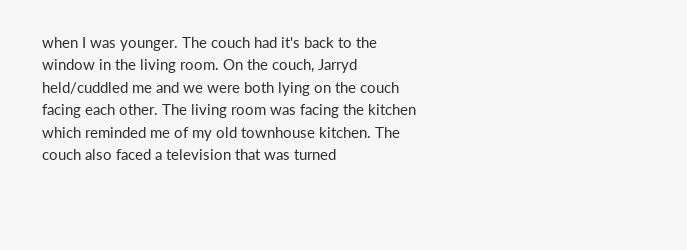when I was younger. The couch had it's back to the window in the living room. On the couch, Jarryd held/cuddled me and we were both lying on the couch facing each other. The living room was facing the kitchen which reminded me of my old townhouse kitchen. The couch also faced a television that was turned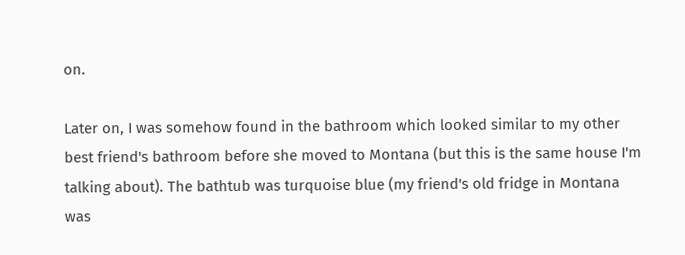on.

Later on, I was somehow found in the bathroom which looked similar to my other best friend's bathroom before she moved to Montana (but this is the same house I'm talking about). The bathtub was turquoise blue (my friend's old fridge in Montana was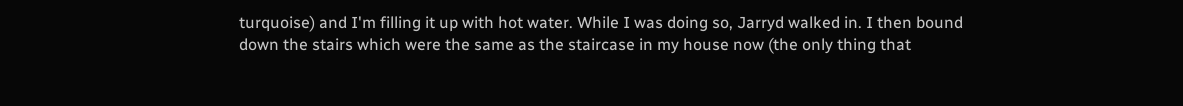turquoise) and I'm filling it up with hot water. While I was doing so, Jarryd walked in. I then bound down the stairs which were the same as the staircase in my house now (the only thing that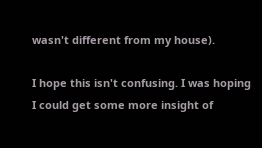wasn't different from my house).

I hope this isn't confusing. I was hoping I could get some more insight of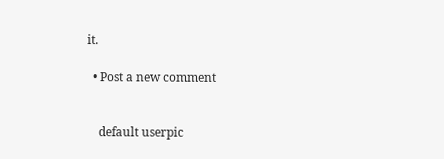it.

  • Post a new comment


    default userpic